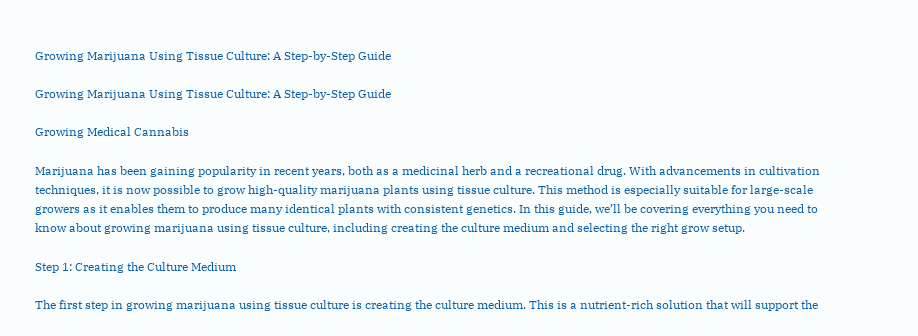Growing Marijuana Using Tissue Culture: A Step-by-Step Guide

Growing Marijuana Using Tissue Culture: A Step-by-Step Guide

Growing Medical Cannabis

Marijuana has been gaining popularity in recent years, both as a medicinal herb and a recreational drug. With advancements in cultivation techniques, it is now possible to grow high-quality marijuana plants using tissue culture. This method is especially suitable for large-scale growers as it enables them to produce many identical plants with consistent genetics. In this guide, we’ll be covering everything you need to know about growing marijuana using tissue culture, including creating the culture medium and selecting the right grow setup.

Step 1: Creating the Culture Medium

The first step in growing marijuana using tissue culture is creating the culture medium. This is a nutrient-rich solution that will support the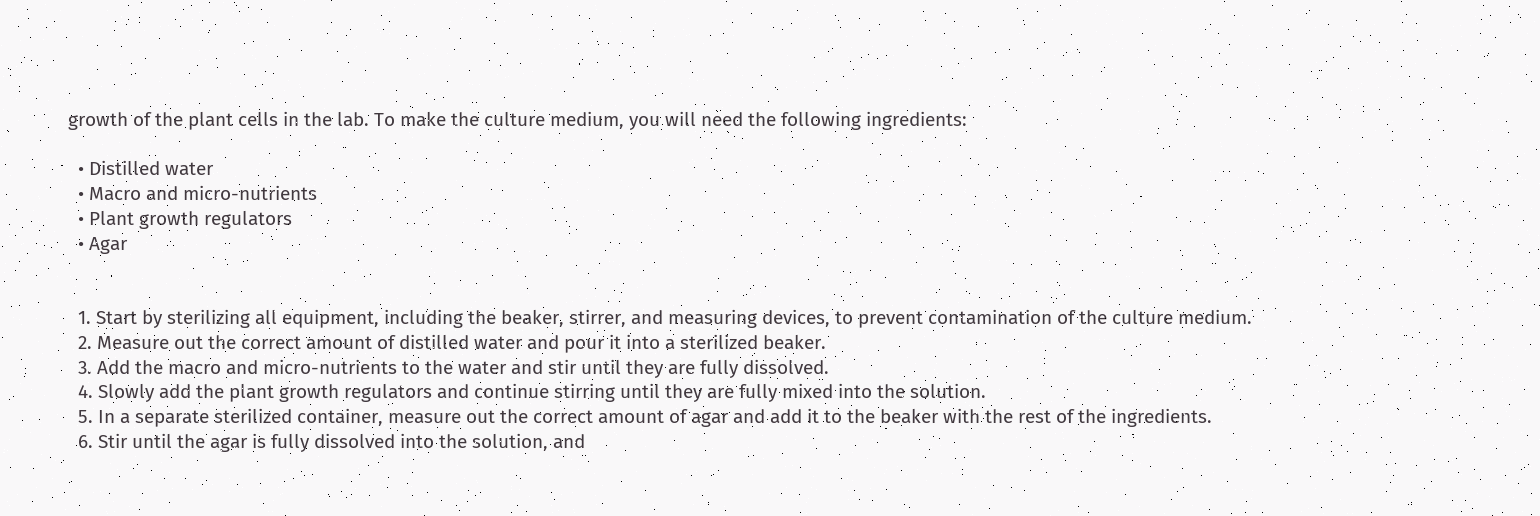growth of the plant cells in the lab. To make the culture medium, you will need the following ingredients:

  • Distilled water
  • Macro and micro-nutrients
  • Plant growth regulators
  • Agar


  1. Start by sterilizing all equipment, including the beaker, stirrer, and measuring devices, to prevent contamination of the culture medium.
  2. Measure out the correct amount of distilled water and pour it into a sterilized beaker.
  3. Add the macro and micro-nutrients to the water and stir until they are fully dissolved.
  4. Slowly add the plant growth regulators and continue stirring until they are fully mixed into the solution.
  5. In a separate sterilized container, measure out the correct amount of agar and add it to the beaker with the rest of the ingredients.
  6. Stir until the agar is fully dissolved into the solution, and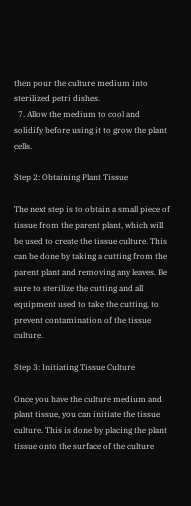then pour the culture medium into sterilized petri dishes.
  7. Allow the medium to cool and solidify before using it to grow the plant cells.

Step 2: Obtaining Plant Tissue

The next step is to obtain a small piece of tissue from the parent plant, which will be used to create the tissue culture. This can be done by taking a cutting from the parent plant and removing any leaves. Be sure to sterilize the cutting and all equipment used to take the cutting, to prevent contamination of the tissue culture.

Step 3: Initiating Tissue Culture

Once you have the culture medium and plant tissue, you can initiate the tissue culture. This is done by placing the plant tissue onto the surface of the culture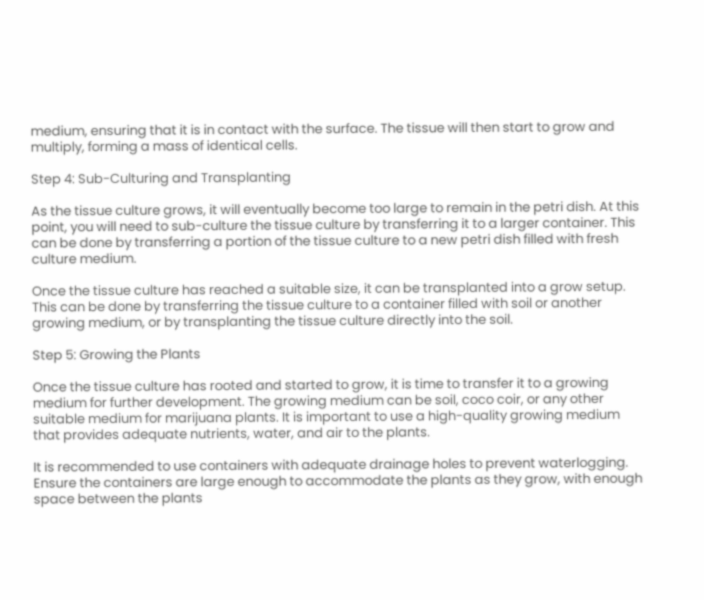medium, ensuring that it is in contact with the surface. The tissue will then start to grow and multiply, forming a mass of identical cells.

Step 4: Sub-Culturing and Transplanting

As the tissue culture grows, it will eventually become too large to remain in the petri dish. At this point, you will need to sub-culture the tissue culture by transferring it to a larger container. This can be done by transferring a portion of the tissue culture to a new petri dish filled with fresh culture medium.

Once the tissue culture has reached a suitable size, it can be transplanted into a grow setup. This can be done by transferring the tissue culture to a container filled with soil or another growing medium, or by transplanting the tissue culture directly into the soil.

Step 5: Growing the Plants

Once the tissue culture has rooted and started to grow, it is time to transfer it to a growing medium for further development. The growing medium can be soil, coco coir, or any other suitable medium for marijuana plants. It is important to use a high-quality growing medium that provides adequate nutrients, water, and air to the plants.

It is recommended to use containers with adequate drainage holes to prevent waterlogging. Ensure the containers are large enough to accommodate the plants as they grow, with enough space between the plants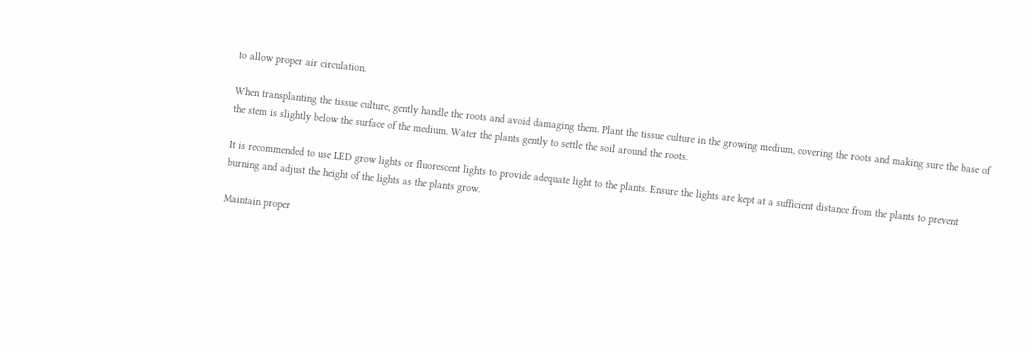to allow proper air circulation.

When transplanting the tissue culture, gently handle the roots and avoid damaging them. Plant the tissue culture in the growing medium, covering the roots and making sure the base of the stem is slightly below the surface of the medium. Water the plants gently to settle the soil around the roots.

It is recommended to use LED grow lights or fluorescent lights to provide adequate light to the plants. Ensure the lights are kept at a sufficient distance from the plants to prevent burning and adjust the height of the lights as the plants grow.

Maintain proper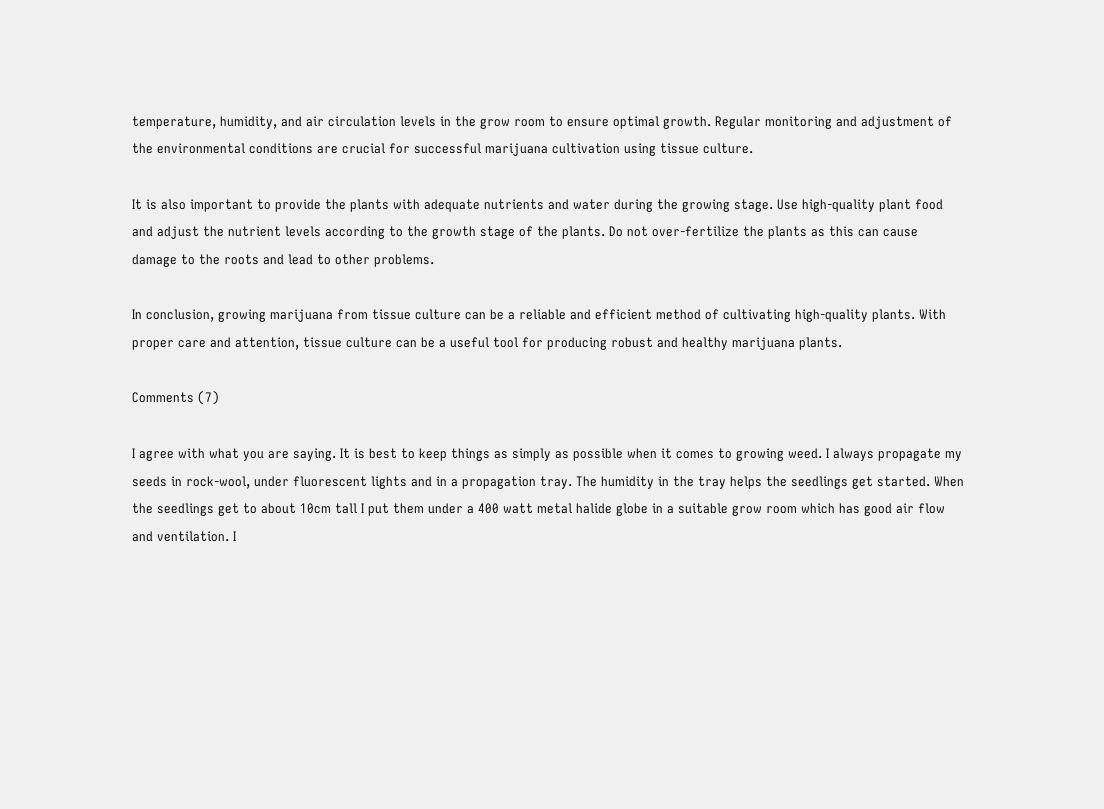temperature, humidity, and air circulation levels in the grow room to ensure optimal growth. Regular monitoring and adjustment of the environmental conditions are crucial for successful marijuana cultivation using tissue culture.

It is also important to provide the plants with adequate nutrients and water during the growing stage. Use high-quality plant food and adjust the nutrient levels according to the growth stage of the plants. Do not over-fertilize the plants as this can cause damage to the roots and lead to other problems.

In conclusion, growing marijuana from tissue culture can be a reliable and efficient method of cultivating high-quality plants. With proper care and attention, tissue culture can be a useful tool for producing robust and healthy marijuana plants.

Comments (7)

I agree with what you are saying. It is best to keep things as simply as possible when it comes to growing weed. I always propagate my seeds in rock-wool, under fluorescent lights and in a propagation tray. The humidity in the tray helps the seedlings get started. When the seedlings get to about 10cm tall I put them under a 400 watt metal halide globe in a suitable grow room which has good air flow and ventilation. I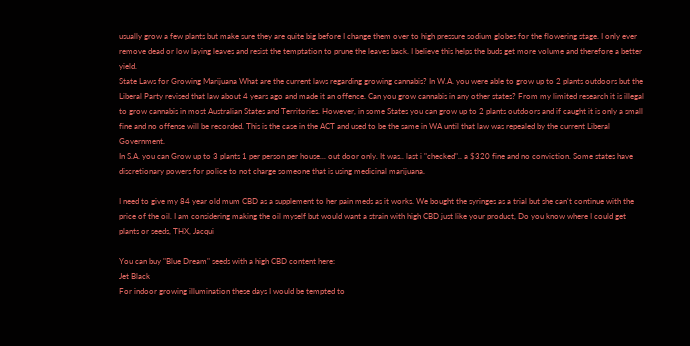usually grow a few plants but make sure they are quite big before I change them over to high pressure sodium globes for the flowering stage. I only ever remove dead or low laying leaves and resist the temptation to prune the leaves back. I believe this helps the buds get more volume and therefore a better yield.
State Laws for Growing Marijuana What are the current laws regarding growing cannabis? In W.A. you were able to grow up to 2 plants outdoors but the Liberal Party revised that law about 4 years ago and made it an offence. Can you grow cannabis in any other states? From my limited research it is illegal to grow cannabis in most Australian States and Territories. However, in some States you can grow up to 2 plants outdoors and if caught it is only a small fine and no offense will be recorded. This is the case in the ACT and used to be the same in WA until that law was repealed by the current Liberal Government.
In S.A. you can Grow up to 3 plants 1 per person per house... out door only. It was.. last i "checked".. a $320 fine and no conviction. Some states have discretionary powers for police to not charge someone that is using medicinal marijuana.

I need to give my 84 year old mum CBD as a supplement to her pain meds as it works. We bought the syringes as a trial but she can't continue with the price of the oil. I am considering making the oil myself but would want a strain with high CBD just like your product, Do you know where I could get plants or seeds, THX, Jacqui

You can buy "Blue Dream" seeds with a high CBD content here:
Jet Black
For indoor growing illumination these days I would be tempted to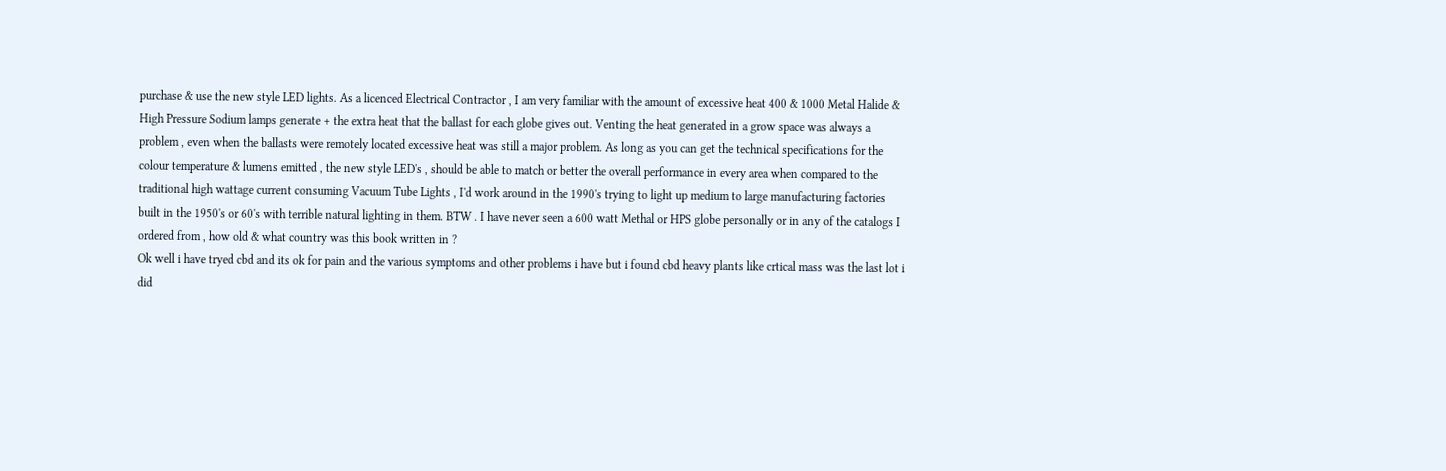purchase & use the new style LED lights. As a licenced Electrical Contractor , I am very familiar with the amount of excessive heat 400 & 1000 Metal Halide & High Pressure Sodium lamps generate + the extra heat that the ballast for each globe gives out. Venting the heat generated in a grow space was always a problem , even when the ballasts were remotely located excessive heat was still a major problem. As long as you can get the technical specifications for the colour temperature & lumens emitted , the new style LED's , should be able to match or better the overall performance in every area when compared to the traditional high wattage current consuming Vacuum Tube Lights , I'd work around in the 1990's trying to light up medium to large manufacturing factories built in the 1950's or 60's with terrible natural lighting in them. BTW . I have never seen a 600 watt Methal or HPS globe personally or in any of the catalogs I ordered from , how old & what country was this book written in ?
Ok well i have tryed cbd and its ok for pain and the various symptoms and other problems i have but i found cbd heavy plants like crtical mass was the last lot i did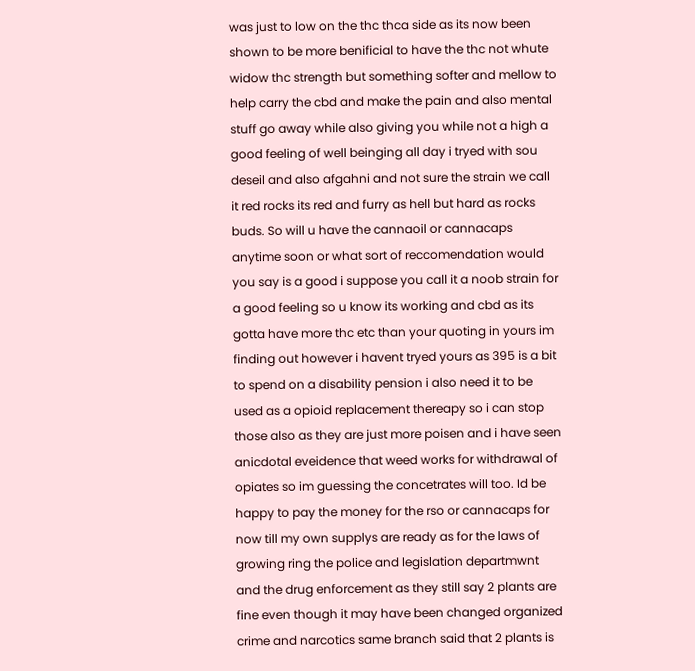was just to low on the thc thca side as its now been shown to be more benificial to have the thc not whute widow thc strength but something softer and mellow to help carry the cbd and make the pain and also mental stuff go away while also giving you while not a high a good feeling of well beinging all day i tryed with sou deseil and also afgahni and not sure the strain we call it red rocks its red and furry as hell but hard as rocks buds. So will u have the cannaoil or cannacaps anytime soon or what sort of reccomendation would you say is a good i suppose you call it a noob strain for a good feeling so u know its working and cbd as its gotta have more thc etc than your quoting in yours im finding out however i havent tryed yours as 395 is a bit to spend on a disability pension i also need it to be used as a opioid replacement thereapy so i can stop those also as they are just more poisen and i have seen anicdotal eveidence that weed works for withdrawal of opiates so im guessing the concetrates will too. Id be happy to pay the money for the rso or cannacaps for now till my own supplys are ready as for the laws of growing ring the police and legislation departmwnt and the drug enforcement as they still say 2 plants are fine even though it may have been changed organized crime and narcotics same branch said that 2 plants is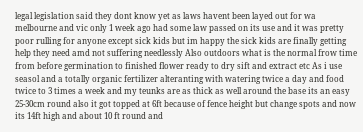legal legislation said they dont know yet as laws havent been layed out for wa melbourne and vic only 1 week ago had some law passed on its use and it was pretty poor rulling for anyone except sick kids but im happy the sick kids are finally getting help they need amd not suffering needlessly Also outdoors what is the normal frow time from before germination to finished flower ready to dry sift and extract etc As i use seasol and a totally organic fertilizer alteranting with watering twice a day and food twice to 3 times a week and my teunks are as thick as well around the base its an easy 25-30cm round also it got topped at 6ft because of fence height but change spots and now its 14ft high and about 10 ft round and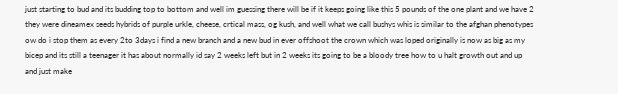just starting to bud and its budding top to bottom and well im guessing there will be if it keeps going like this 5 pounds of the one plant and we have 2 they were dineamex seeds hybrids of purple urkle, cheese, crtical mass, og kush, and well what we call bushys whis is similar to the afghan phenotypes ow do i stop them as every 2to 3days i find a new branch and a new bud in ever offshoot the crown which was loped originally is now as big as my bicep and its still a teenager it has about normally id say 2 weeks left but in 2 weeks its going to be a bloody tree how to u halt growth out and up and just make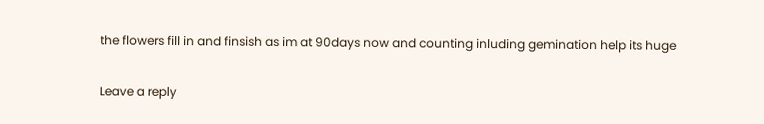the flowers fill in and finsish as im at 90days now and counting inluding gemination help its huge

Leave a reply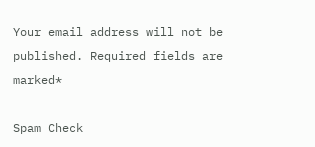Your email address will not be published. Required fields are marked*

Spam Check